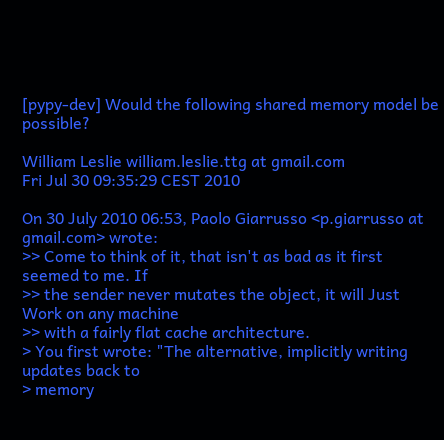[pypy-dev] Would the following shared memory model be possible?

William Leslie william.leslie.ttg at gmail.com
Fri Jul 30 09:35:29 CEST 2010

On 30 July 2010 06:53, Paolo Giarrusso <p.giarrusso at gmail.com> wrote:
>> Come to think of it, that isn't as bad as it first seemed to me. If
>> the sender never mutates the object, it will Just Work on any machine
>> with a fairly flat cache architecture.
> You first wrote: "The alternative, implicitly writing updates back to
> memory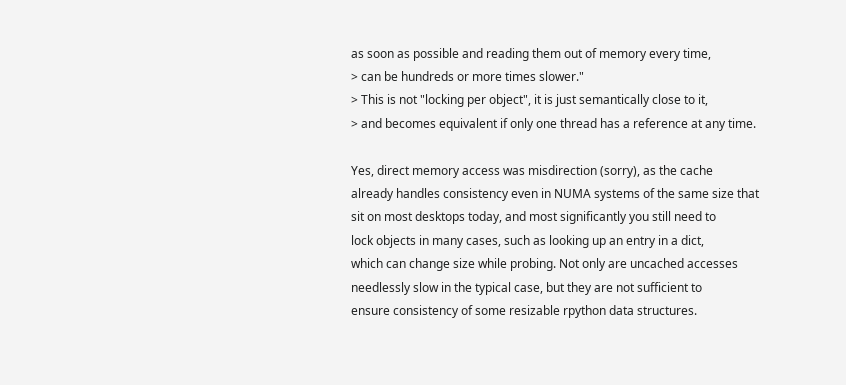as soon as possible and reading them out of memory every time,
> can be hundreds or more times slower."
> This is not "locking per object", it is just semantically close to it,
> and becomes equivalent if only one thread has a reference at any time.

Yes, direct memory access was misdirection (sorry), as the cache
already handles consistency even in NUMA systems of the same size that
sit on most desktops today, and most significantly you still need to
lock objects in many cases, such as looking up an entry in a dict,
which can change size while probing. Not only are uncached accesses
needlessly slow in the typical case, but they are not sufficient to
ensure consistency of some resizable rpython data structures.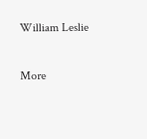William Leslie

More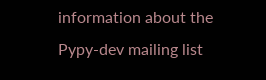information about the Pypy-dev mailing list